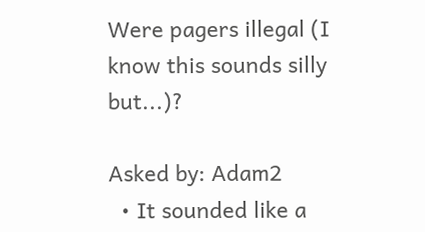Were pagers illegal (I know this sounds silly but...)?

Asked by: Adam2
  • It sounded like a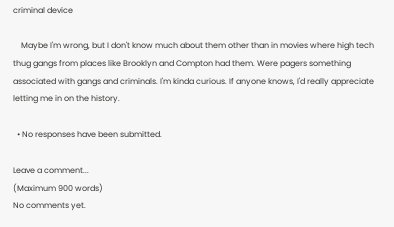criminal device

    Maybe I'm wrong, but I don't know much about them other than in movies where high tech thug gangs from places like Brooklyn and Compton had them. Were pagers something associated with gangs and criminals. I'm kinda curious. If anyone knows, I'd really appreciate letting me in on the history.

  • No responses have been submitted.

Leave a comment...
(Maximum 900 words)
No comments yet.